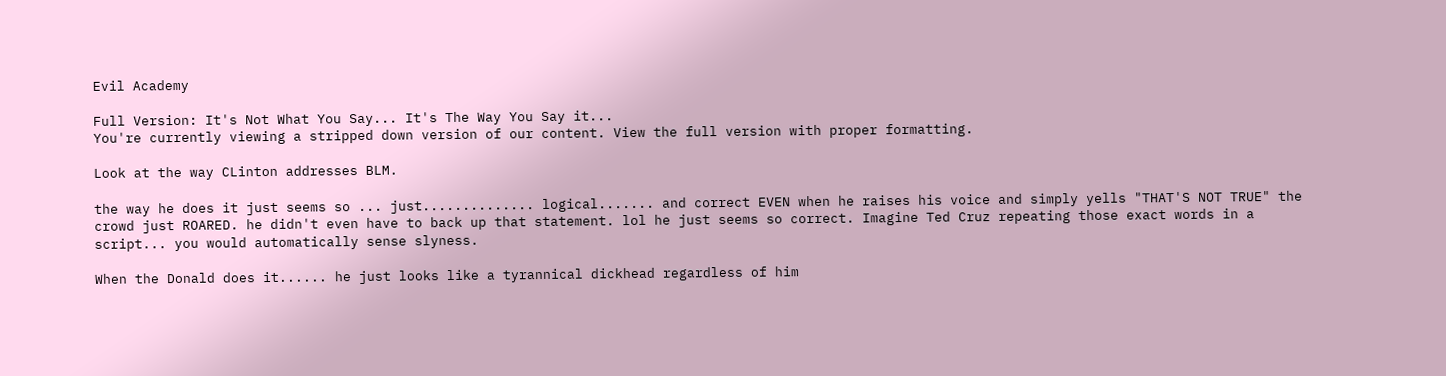Evil Academy

Full Version: It's Not What You Say... It's The Way You Say it...
You're currently viewing a stripped down version of our content. View the full version with proper formatting.

Look at the way CLinton addresses BLM.

the way he does it just seems so ... just.............. logical....... and correct EVEN when he raises his voice and simply yells "THAT'S NOT TRUE" the crowd just ROARED. he didn't even have to back up that statement. lol he just seems so correct. Imagine Ted Cruz repeating those exact words in a script... you would automatically sense slyness.

When the Donald does it...... he just looks like a tyrannical dickhead regardless of him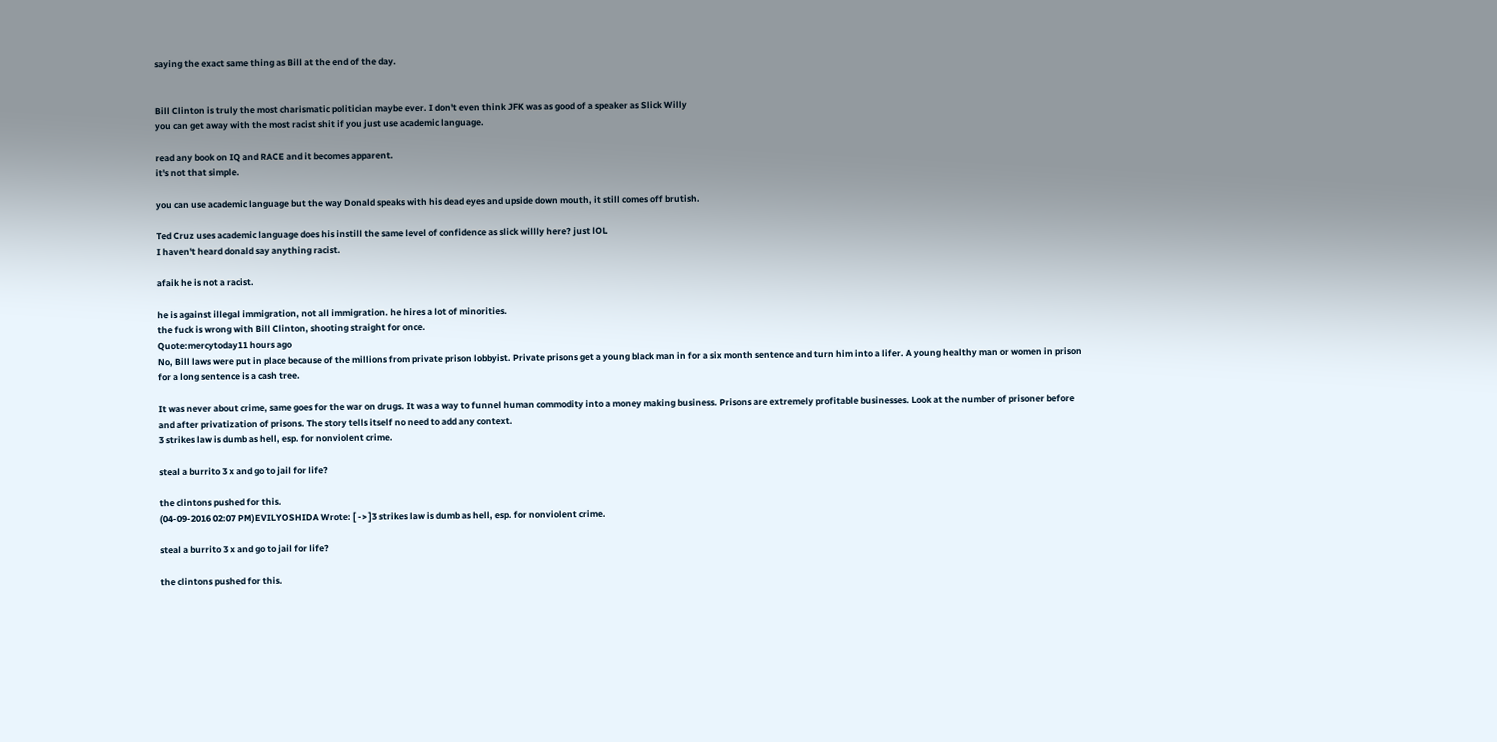saying the exact same thing as Bill at the end of the day.


Bill Clinton is truly the most charismatic politician maybe ever. I don't even think JFK was as good of a speaker as Slick Willy
you can get away with the most racist shit if you just use academic language.

read any book on IQ and RACE and it becomes apparent.
it's not that simple.

you can use academic language but the way Donald speaks with his dead eyes and upside down mouth, it still comes off brutish.

Ted Cruz uses academic language does his instill the same level of confidence as slick willly here? just lOL
I haven't heard donald say anything racist.

afaik he is not a racist.

he is against illegal immigration, not all immigration. he hires a lot of minorities.
the fuck is wrong with Bill Clinton, shooting straight for once.
Quote:mercytoday11 hours ago
No, Bill laws were put in place because of the millions from private prison lobbyist. Private prisons get a young black man in for a six month sentence and turn him into a lifer. A young healthy man or women in prison for a long sentence is a cash tree.

It was never about crime, same goes for the war on drugs. It was a way to funnel human commodity into a money making business. Prisons are extremely profitable businesses. Look at the number of prisoner before and after privatization of prisons. The story tells itself no need to add any context.
3 strikes law is dumb as hell, esp. for nonviolent crime.

steal a burrito 3 x and go to jail for life?

the clintons pushed for this.
(04-09-2016 02:07 PM)EVILYOSHIDA Wrote: [ -> ]3 strikes law is dumb as hell, esp. for nonviolent crime.

steal a burrito 3 x and go to jail for life?

the clintons pushed for this.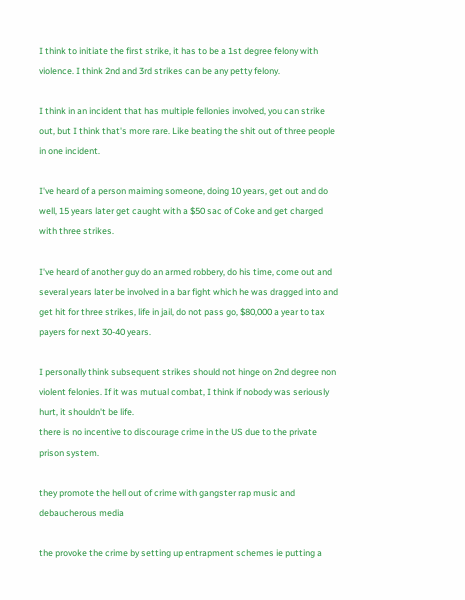I think to initiate the first strike, it has to be a 1st degree felony with violence. I think 2nd and 3rd strikes can be any petty felony.

I think in an incident that has multiple fellonies involved, you can strike out, but I think that's more rare. Like beating the shit out of three people in one incident.

I've heard of a person maiming someone, doing 10 years, get out and do well, 15 years later get caught with a $50 sac of Coke and get charged with three strikes.

I've heard of another guy do an armed robbery, do his time, come out and several years later be involved in a bar fight which he was dragged into and get hit for three strikes, life in jail, do not pass go, $80,000 a year to tax payers for next 30-40 years.

I personally think subsequent strikes should not hinge on 2nd degree non violent felonies. If it was mutual combat, I think if nobody was seriously hurt, it shouldn't be life.
there is no incentive to discourage crime in the US due to the private prison system.

they promote the hell out of crime with gangster rap music and debaucherous media

the provoke the crime by setting up entrapment schemes ie putting a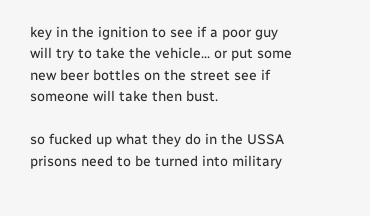key in the ignition to see if a poor guy will try to take the vehicle... or put some new beer bottles on the street see if someone will take then bust.

so fucked up what they do in the USSA
prisons need to be turned into military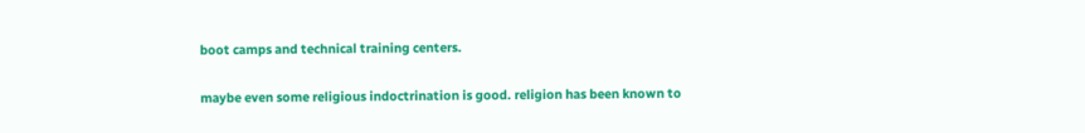boot camps and technical training centers.

maybe even some religious indoctrination is good. religion has been known to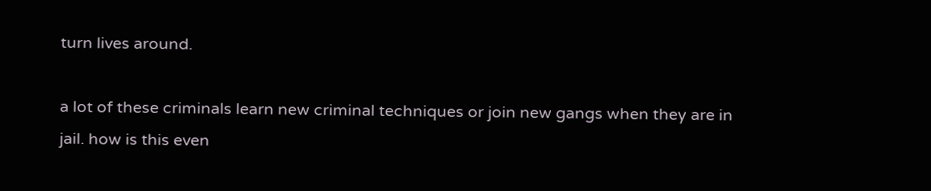turn lives around.

a lot of these criminals learn new criminal techniques or join new gangs when they are in jail. how is this even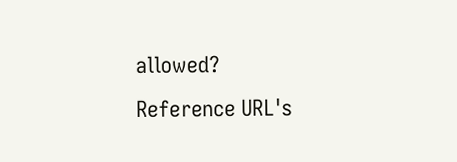allowed?
Reference URL's